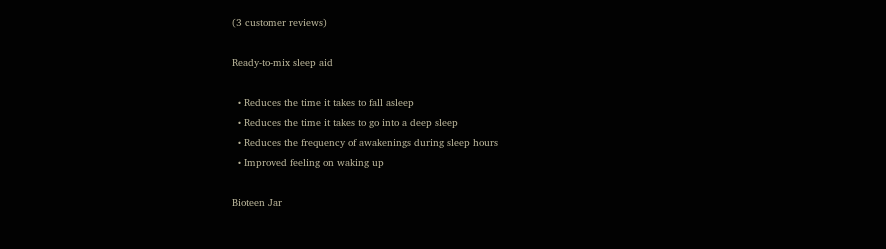(3 customer reviews)

Ready-to-mix sleep aid

  • Reduces the time it takes to fall asleep
  • Reduces the time it takes to go into a deep sleep
  • Reduces the frequency of awakenings during sleep hours
  • Improved feeling on waking up

Bioteen Jar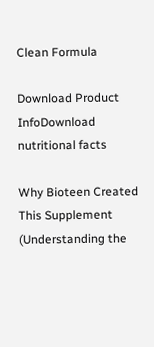Clean Formula

Download Product InfoDownload nutritional facts

Why Bioteen Created This Supplement (Understanding the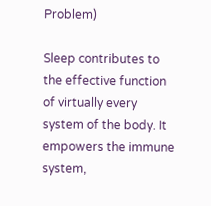Problem)

Sleep contributes to the effective function of virtually every system of the body. It empowers the immune system,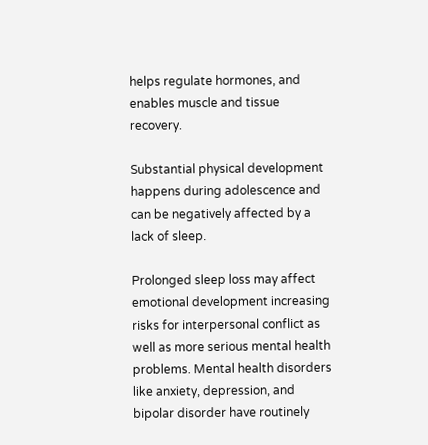helps regulate hormones, and enables muscle and tissue recovery.

Substantial physical development happens during adolescence and can be negatively affected by a lack of sleep.

Prolonged sleep loss may affect emotional development increasing risks for interpersonal conflict as well as more serious mental health problems. Mental health disorders like anxiety, depression, and bipolar disorder have routinely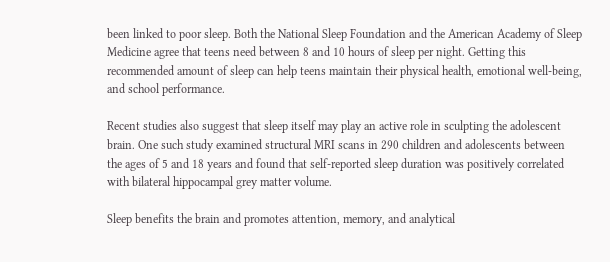been linked to poor sleep. Both the National Sleep Foundation and the American Academy of Sleep Medicine agree that teens need between 8 and 10 hours of sleep per night. Getting this recommended amount of sleep can help teens maintain their physical health, emotional well-being, and school performance.

Recent studies also suggest that sleep itself may play an active role in sculpting the adolescent brain. One such study examined structural MRI scans in 290 children and adolescents between the ages of 5 and 18 years and found that self-reported sleep duration was positively correlated with bilateral hippocampal grey matter volume.

Sleep benefits the brain and promotes attention, memory, and analytical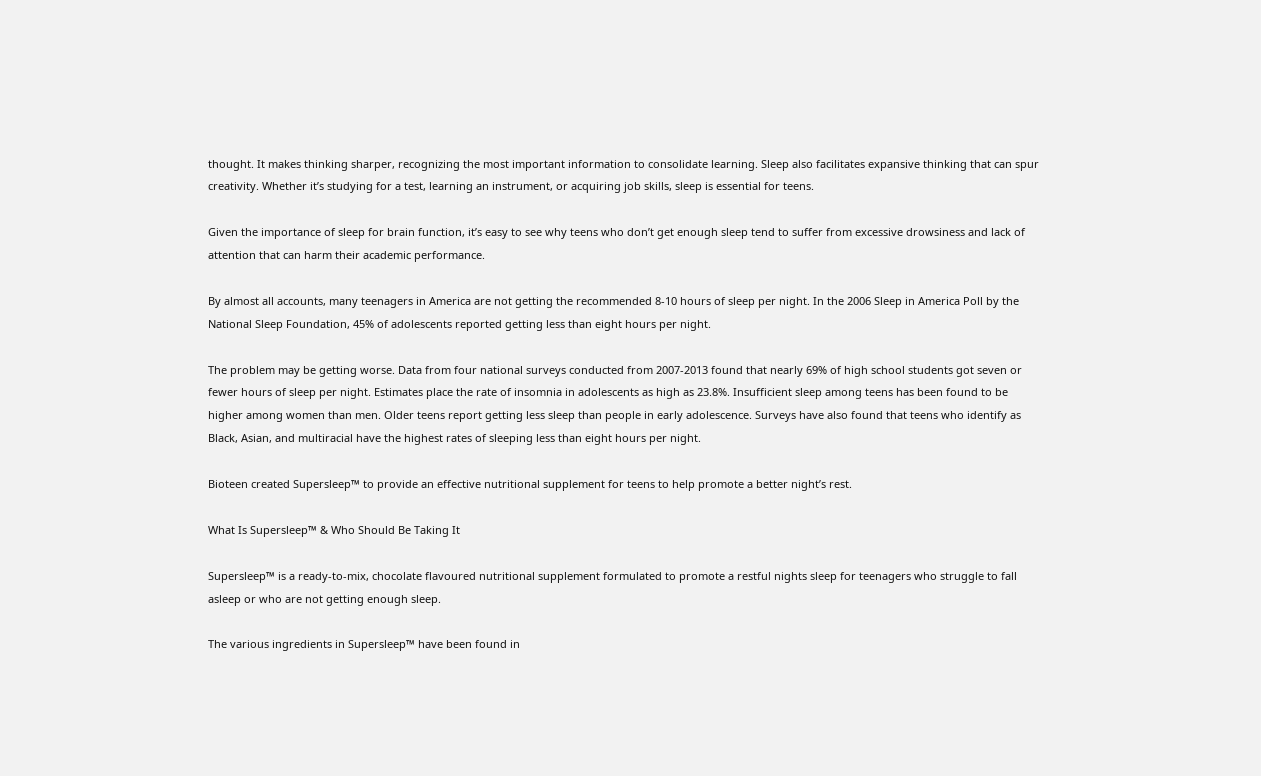thought. It makes thinking sharper, recognizing the most important information to consolidate learning. Sleep also facilitates expansive thinking that can spur creativity. Whether it’s studying for a test, learning an instrument, or acquiring job skills, sleep is essential for teens.

Given the importance of sleep for brain function, it’s easy to see why teens who don’t get enough sleep tend to suffer from excessive drowsiness and lack of attention that can harm their academic performance.

By almost all accounts, many teenagers in America are not getting the recommended 8-10 hours of sleep per night. In the 2006 Sleep in America Poll by the National Sleep Foundation, 45% of adolescents reported getting less than eight hours per night.

The problem may be getting worse. Data from four national surveys conducted from 2007-2013 found that nearly 69% of high school students got seven or fewer hours of sleep per night. Estimates place the rate of insomnia in adolescents as high as 23.8%. Insufficient sleep among teens has been found to be higher among women than men. Older teens report getting less sleep than people in early adolescence. Surveys have also found that teens who identify as Black, Asian, and multiracial have the highest rates of sleeping less than eight hours per night.

Bioteen created Supersleep™ to provide an effective nutritional supplement for teens to help promote a better night’s rest.

What Is Supersleep™ & Who Should Be Taking It

Supersleep™ is a ready-to-mix, chocolate flavoured nutritional supplement formulated to promote a restful nights sleep for teenagers who struggle to fall asleep or who are not getting enough sleep.

The various ingredients in Supersleep™ have been found in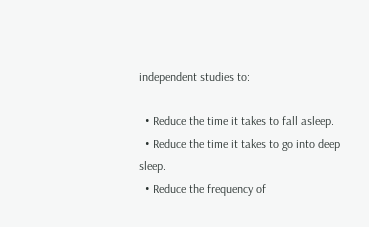independent studies to:

  • Reduce the time it takes to fall asleep.
  • Reduce the time it takes to go into deep sleep.
  • Reduce the frequency of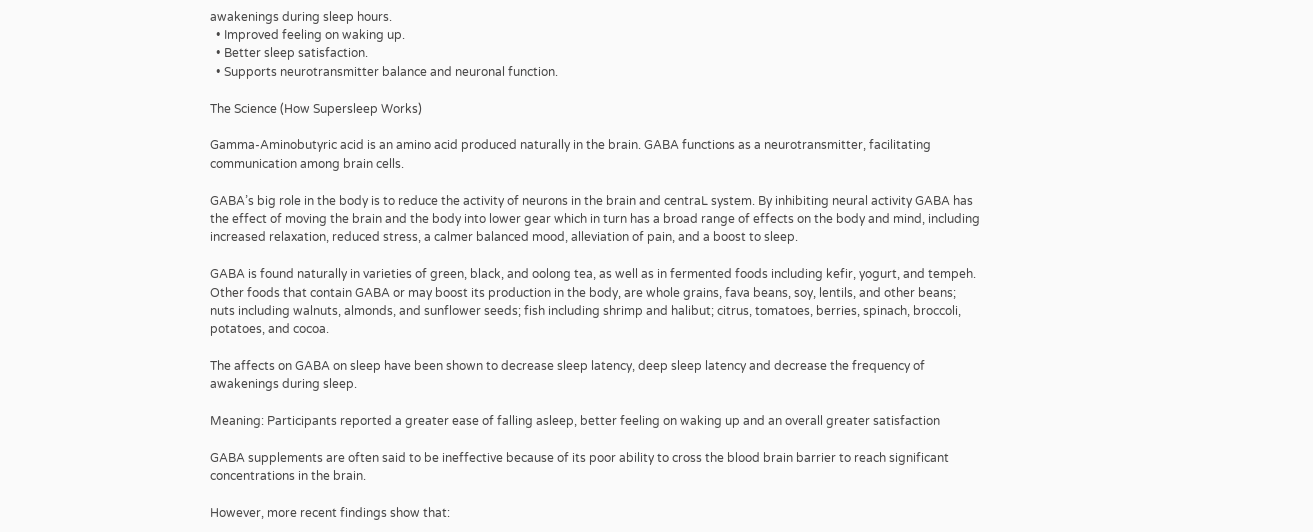awakenings during sleep hours.
  • Improved feeling on waking up.
  • Better sleep satisfaction.
  • Supports neurotransmitter balance and neuronal function.

The Science (How Supersleep Works)

Gamma-Aminobutyric acid is an amino acid produced naturally in the brain. GABA functions as a neurotransmitter, facilitating communication among brain cells.

GABA’s big role in the body is to reduce the activity of neurons in the brain and centraL system. By inhibiting neural activity GABA has the effect of moving the brain and the body into lower gear which in turn has a broad range of effects on the body and mind, including increased relaxation, reduced stress, a calmer balanced mood, alleviation of pain, and a boost to sleep.

GABA is found naturally in varieties of green, black, and oolong tea, as well as in fermented foods including kefir, yogurt, and tempeh. Other foods that contain GABA or may boost its production in the body, are whole grains, fava beans, soy, lentils, and other beans; nuts including walnuts, almonds, and sunflower seeds; fish including shrimp and halibut; citrus, tomatoes, berries, spinach, broccoli, potatoes, and cocoa.

The affects on GABA on sleep have been shown to decrease sleep latency, deep sleep latency and decrease the frequency of awakenings during sleep.

Meaning: Participants reported a greater ease of falling asleep, better feeling on waking up and an overall greater satisfaction

GABA supplements are often said to be ineffective because of its poor ability to cross the blood brain barrier to reach significant concentrations in the brain.

However, more recent findings show that: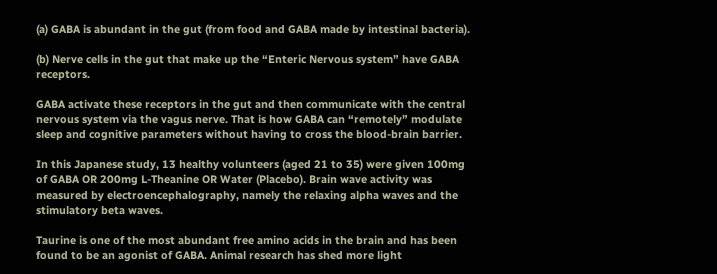(a) GABA is abundant in the gut (from food and GABA made by intestinal bacteria).

(b) Nerve cells in the gut that make up the “Enteric Nervous system” have GABA receptors.

GABA activate these receptors in the gut and then communicate with the central nervous system via the vagus nerve. That is how GABA can “remotely” modulate sleep and cognitive parameters without having to cross the blood-brain barrier.

In this Japanese study, 13 healthy volunteers (aged 21 to 35) were given 100mg of GABA OR 200mg L-Theanine OR Water (Placebo). Brain wave activity was measured by electroencephalography, namely the relaxing alpha waves and the stimulatory beta waves.

Taurine is one of the most abundant free amino acids in the brain and has been found to be an agonist of GABA. Animal research has shed more light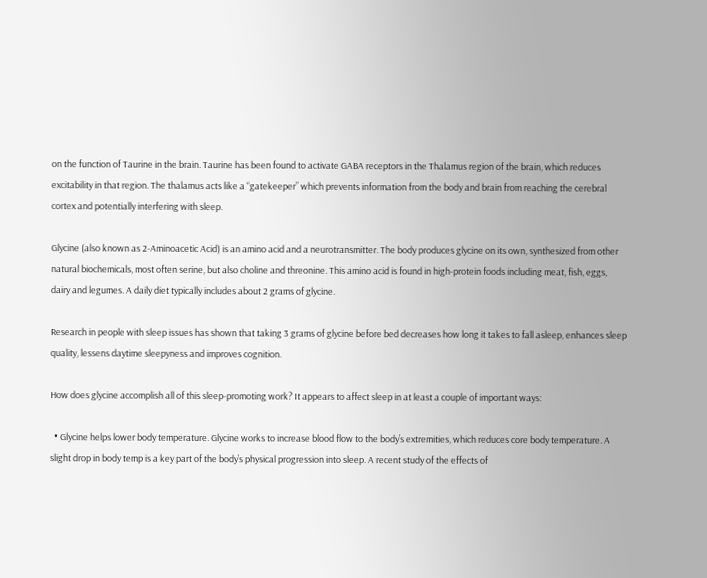on the function of Taurine in the brain. Taurine has been found to activate GABA receptors in the Thalamus region of the brain, which reduces excitability in that region. The thalamus acts like a “gatekeeper” which prevents information from the body and brain from reaching the cerebral cortex and potentially interfering with sleep.

Glycine (also known as 2-Aminoacetic Acid) is an amino acid and a neurotransmitter. The body produces glycine on its own, synthesized from other natural biochemicals, most often serine, but also choline and threonine. This amino acid is found in high-protein foods including meat, fish, eggs, dairy and legumes. A daily diet typically includes about 2 grams of glycine.

Research in people with sleep issues has shown that taking 3 grams of glycine before bed decreases how long it takes to fall asleep, enhances sleep quality, lessens daytime sleepyness and improves cognition.

How does glycine accomplish all of this sleep-promoting work? It appears to affect sleep in at least a couple of important ways:

  • Glycine helps lower body temperature. Glycine works to increase blood flow to the body’s extremities, which reduces core body temperature. A slight drop in body temp is a key part of the body’s physical progression into sleep. A recent study of the effects of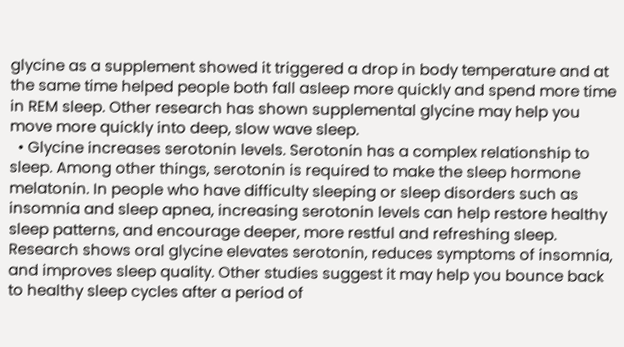glycine as a supplement showed it triggered a drop in body temperature and at the same time helped people both fall asleep more quickly and spend more time in REM sleep. Other research has shown supplemental glycine may help you move more quickly into deep, slow wave sleep.
  • Glycine increases serotonin levels. Serotonin has a complex relationship to sleep. Among other things, serotonin is required to make the sleep hormone melatonin. In people who have difficulty sleeping or sleep disorders such as insomnia and sleep apnea, increasing serotonin levels can help restore healthy sleep patterns, and encourage deeper, more restful and refreshing sleep. Research shows oral glycine elevates serotonin, reduces symptoms of insomnia, and improves sleep quality. Other studies suggest it may help you bounce back to healthy sleep cycles after a period of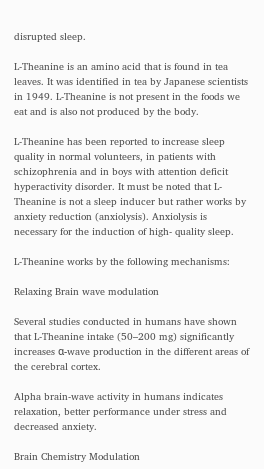disrupted sleep.

L-Theanine is an amino acid that is found in tea leaves. It was identified in tea by Japanese scientists in 1949. L-Theanine is not present in the foods we eat and is also not produced by the body.

L-Theanine has been reported to increase sleep quality in normal volunteers, in patients with schizophrenia and in boys with attention deficit hyperactivity disorder. It must be noted that L-Theanine is not a sleep inducer but rather works by anxiety reduction (anxiolysis). Anxiolysis is necessary for the induction of high- quality sleep.

L-Theanine works by the following mechanisms:

Relaxing Brain wave modulation

Several studies conducted in humans have shown that L-Theanine intake (50–200 mg) significantly increases α-wave production in the different areas of the cerebral cortex.

Alpha brain-wave activity in humans indicates relaxation, better performance under stress and decreased anxiety.

Brain Chemistry Modulation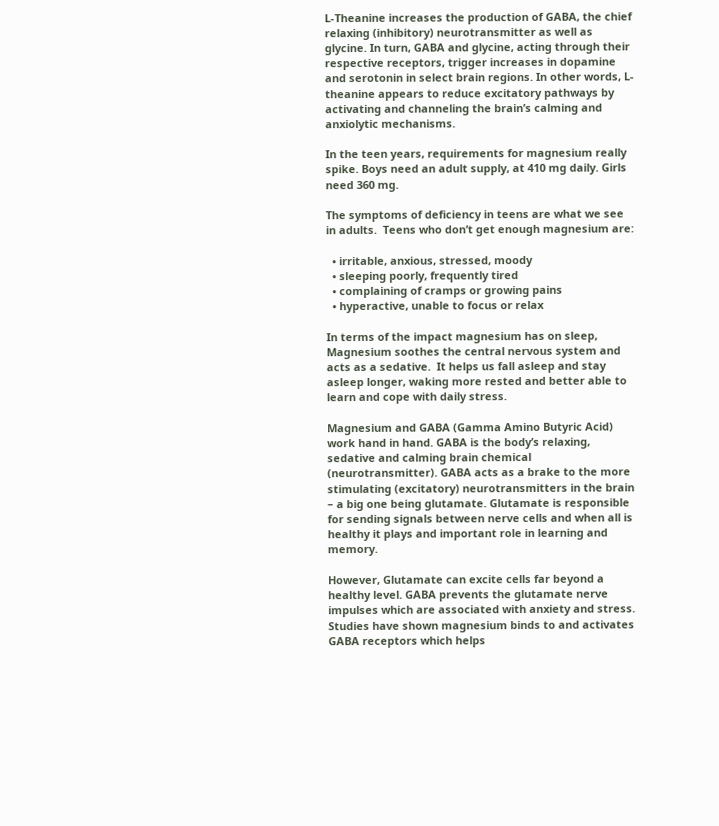L-Theanine increases the production of GABA, the chief relaxing (inhibitory) neurotransmitter as well as glycine. In turn, GABA and glycine, acting through their respective receptors, trigger increases in dopamine and serotonin in select brain regions. In other words, L-theanine appears to reduce excitatory pathways by activating and channeling the brain’s calming and anxiolytic mechanisms.

In the teen years, requirements for magnesium really spike. Boys need an adult supply, at 410 mg daily. Girls need 360 mg.

The symptoms of deficiency in teens are what we see in adults.  Teens who don’t get enough magnesium are:

  • irritable, anxious, stressed, moody
  • sleeping poorly, frequently tired
  • complaining of cramps or growing pains
  • hyperactive, unable to focus or relax

In terms of the impact magnesium has on sleep, Magnesium soothes the central nervous system and acts as a sedative.  It helps us fall asleep and stay asleep longer, waking more rested and better able to learn and cope with daily stress.

Magnesium and GABA (Gamma Amino Butyric Acid) work hand in hand. GABA is the body’s relaxing, sedative and calming brain chemical (neurotransmitter). GABA acts as a brake to the more stimulating (excitatory) neurotransmitters in the brain – a big one being glutamate. Glutamate is responsible for sending signals between nerve cells and when all is healthy it plays and important role in learning and memory.

However, Glutamate can excite cells far beyond a healthy level. GABA prevents the glutamate nerve impulses which are associated with anxiety and stress. Studies have shown magnesium binds to and activates GABA receptors which helps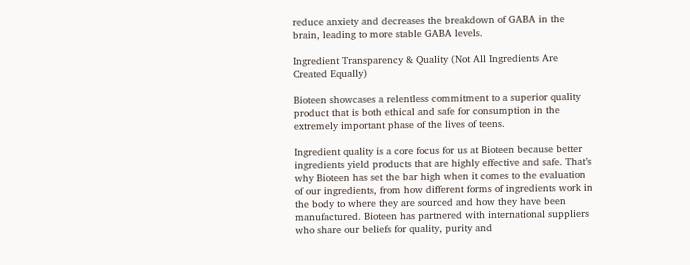reduce anxiety and decreases the breakdown of GABA in the brain, leading to more stable GABA levels.

Ingredient Transparency & Quality (Not All Ingredients Are Created Equally)

Bioteen showcases a relentless commitment to a superior quality product that is both ethical and safe for consumption in the extremely important phase of the lives of teens.

Ingredient quality is a core focus for us at Bioteen because better ingredients yield products that are highly effective and safe. That’s why Bioteen has set the bar high when it comes to the evaluation of our ingredients, from how different forms of ingredients work in the body to where they are sourced and how they have been manufactured. Bioteen has partnered with international suppliers who share our beliefs for quality, purity and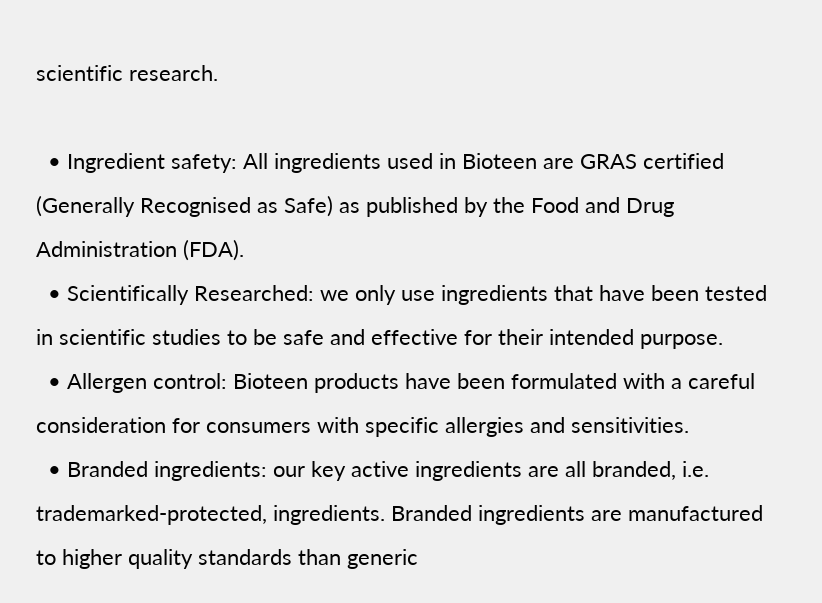scientific research.

  • Ingredient safety: All ingredients used in Bioteen are GRAS certified (Generally Recognised as Safe) as published by the Food and Drug Administration (FDA).
  • Scientifically Researched: we only use ingredients that have been tested in scientific studies to be safe and effective for their intended purpose.
  • Allergen control: Bioteen products have been formulated with a careful consideration for consumers with specific allergies and sensitivities.
  • Branded ingredients: our key active ingredients are all branded, i.e. trademarked-protected, ingredients. Branded ingredients are manufactured to higher quality standards than generic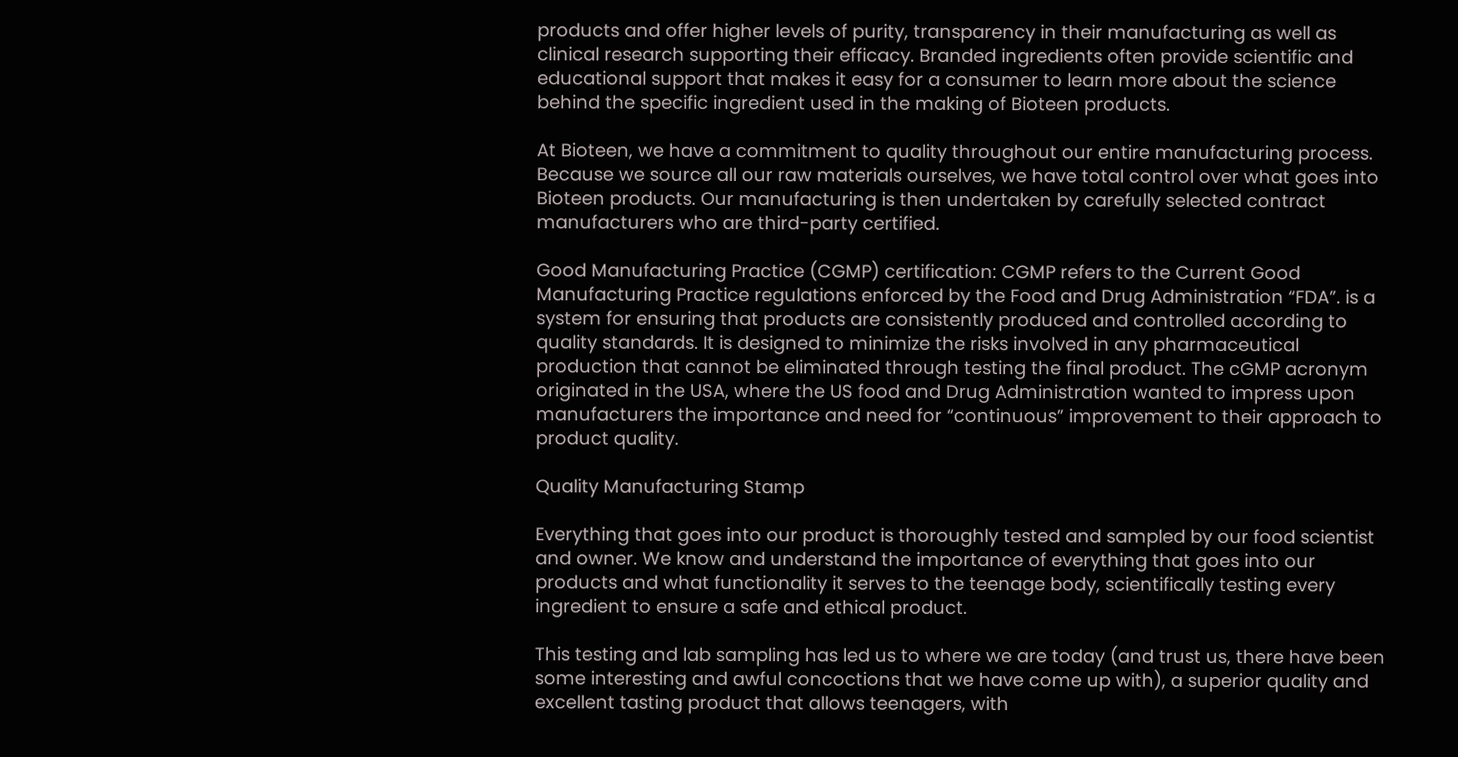products and offer higher levels of purity, transparency in their manufacturing as well as clinical research supporting their efficacy. Branded ingredients often provide scientific and educational support that makes it easy for a consumer to learn more about the science behind the specific ingredient used in the making of Bioteen products.

At Bioteen, we have a commitment to quality throughout our entire manufacturing process. Because we source all our raw materials ourselves, we have total control over what goes into Bioteen products. Our manufacturing is then undertaken by carefully selected contract manufacturers who are third-party certified.

Good Manufacturing Practice (CGMP) certification: CGMP refers to the Current Good Manufacturing Practice regulations enforced by the Food and Drug Administration “FDA”. is a system for ensuring that products are consistently produced and controlled according to quality standards. It is designed to minimize the risks involved in any pharmaceutical production that cannot be eliminated through testing the final product. The cGMP acronym originated in the USA, where the US food and Drug Administration wanted to impress upon manufacturers the importance and need for “continuous” improvement to their approach to product quality.

Quality Manufacturing Stamp

Everything that goes into our product is thoroughly tested and sampled by our food scientist and owner. We know and understand the importance of everything that goes into our products and what functionality it serves to the teenage body, scientifically testing every ingredient to ensure a safe and ethical product.

This testing and lab sampling has led us to where we are today (and trust us, there have been some interesting and awful concoctions that we have come up with), a superior quality and excellent tasting product that allows teenagers, with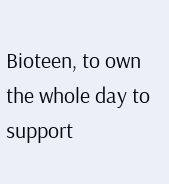Bioteen, to own the whole day to support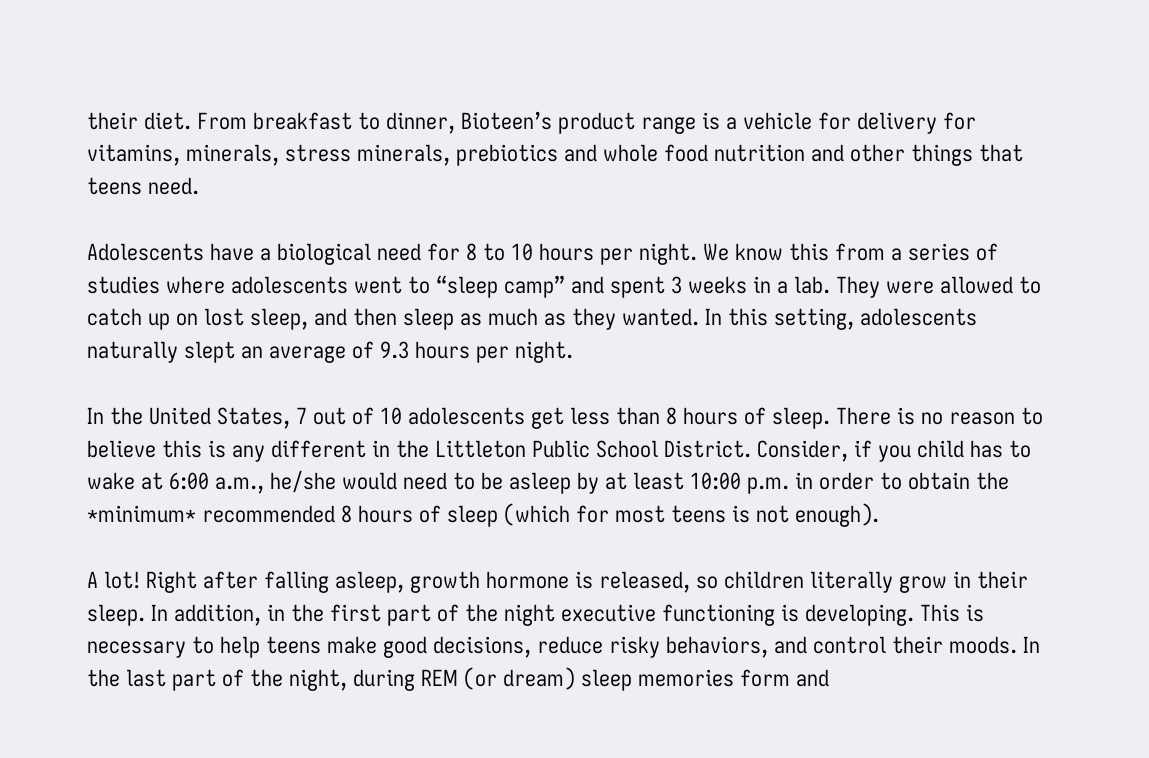their diet. From breakfast to dinner, Bioteen’s product range is a vehicle for delivery for vitamins, minerals, stress minerals, prebiotics and whole food nutrition and other things that teens need.

Adolescents have a biological need for 8 to 10 hours per night. We know this from a series of studies where adolescents went to “sleep camp” and spent 3 weeks in a lab. They were allowed to catch up on lost sleep, and then sleep as much as they wanted. In this setting, adolescents naturally slept an average of 9.3 hours per night.

In the United States, 7 out of 10 adolescents get less than 8 hours of sleep. There is no reason to believe this is any different in the Littleton Public School District. Consider, if you child has to wake at 6:00 a.m., he/she would need to be asleep by at least 10:00 p.m. in order to obtain the *minimum* recommended 8 hours of sleep (which for most teens is not enough).

A lot! Right after falling asleep, growth hormone is released, so children literally grow in their sleep. In addition, in the first part of the night executive functioning is developing. This is necessary to help teens make good decisions, reduce risky behaviors, and control their moods. In the last part of the night, during REM (or dream) sleep memories form and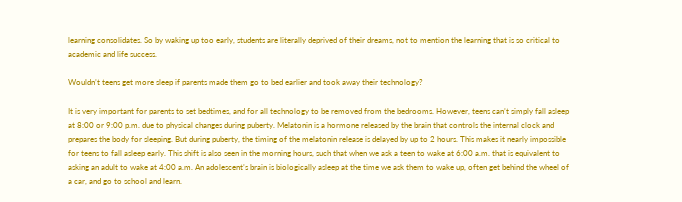learning consolidates. So by waking up too early, students are literally deprived of their dreams, not to mention the learning that is so critical to academic and life success.

Wouldn’t teens get more sleep if parents made them go to bed earlier and took away their technology?

It is very important for parents to set bedtimes, and for all technology to be removed from the bedrooms. However, teens can’t simply fall asleep at 8:00 or 9:00 p.m. due to physical changes during puberty. Melatonin is a hormone released by the brain that controls the internal clock and prepares the body for sleeping. But during puberty, the timing of the melatonin release is delayed by up to 2 hours. This makes it nearly impossible for teens to fall asleep early. This shift is also seen in the morning hours, such that when we ask a teen to wake at 6:00 a.m. that is equivalent to asking an adult to wake at 4:00 a.m. An adolescent’s brain is biologically asleep at the time we ask them to wake up, often get behind the wheel of a car, and go to school and learn.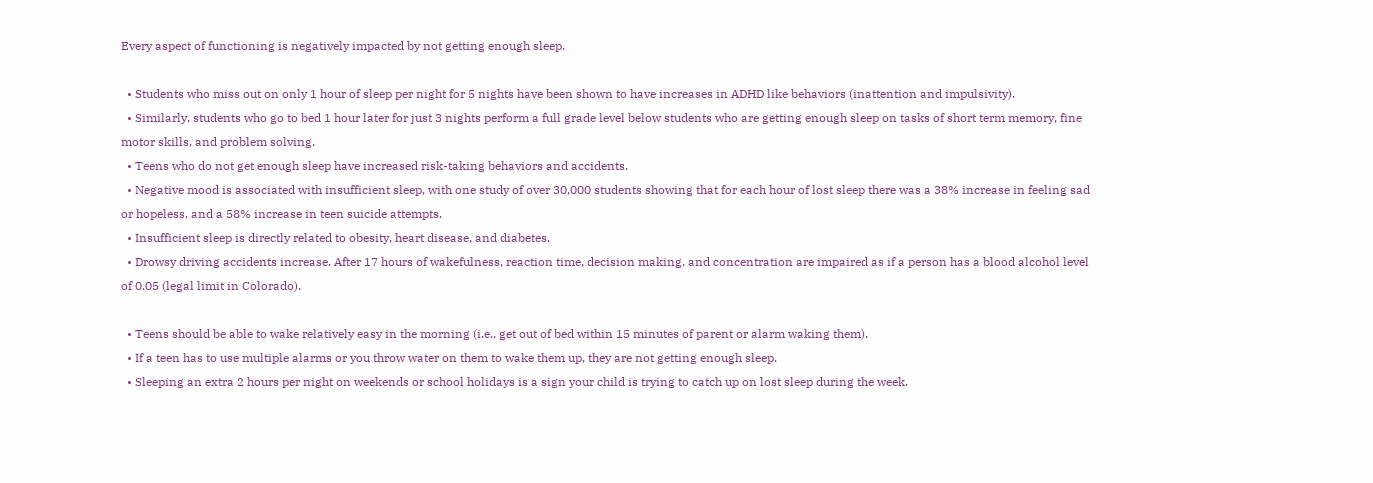Every aspect of functioning is negatively impacted by not getting enough sleep.

  • Students who miss out on only 1 hour of sleep per night for 5 nights have been shown to have increases in ADHD like behaviors (inattention and impulsivity).
  • Similarly, students who go to bed 1 hour later for just 3 nights perform a full grade level below students who are getting enough sleep on tasks of short term memory, fine motor skills, and problem solving.
  • Teens who do not get enough sleep have increased risk-taking behaviors and accidents.
  • Negative mood is associated with insufficient sleep, with one study of over 30,000 students showing that for each hour of lost sleep there was a 38% increase in feeling sad or hopeless, and a 58% increase in teen suicide attempts.
  • Insufficient sleep is directly related to obesity, heart disease, and diabetes.
  • Drowsy driving accidents increase. After 17 hours of wakefulness, reaction time, decision making, and concentration are impaired as if a person has a blood alcohol level of 0.05 (legal limit in Colorado).

  • Teens should be able to wake relatively easy in the morning (i.e., get out of bed within 15 minutes of parent or alarm waking them).
  • If a teen has to use multiple alarms or you throw water on them to wake them up, they are not getting enough sleep.
  • Sleeping an extra 2 hours per night on weekends or school holidays is a sign your child is trying to catch up on lost sleep during the week.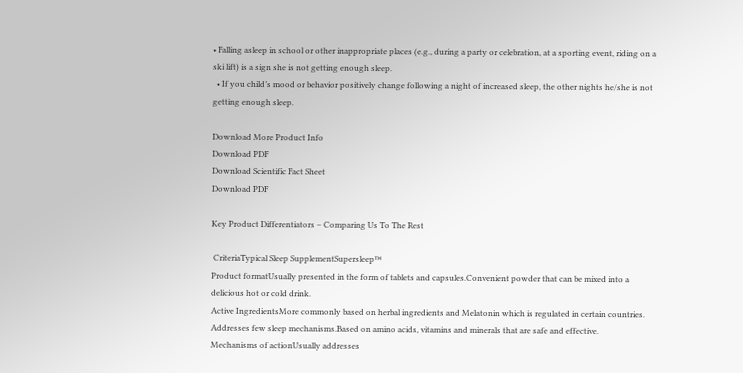• Falling asleep in school or other inappropriate places (e.g., during a party or celebration, at a sporting event, riding on a ski lift) is a sign she is not getting enough sleep.
  • If you child’s mood or behavior positively change following a night of increased sleep, the other nights he/she is not getting enough sleep.

Download More Product Info
Download PDF
Download Scientific Fact Sheet
Download PDF

Key Product Differentiators – Comparing Us To The Rest

 CriteriaTypical Sleep SupplementSupersleep™
Product formatUsually presented in the form of tablets and capsules.Convenient powder that can be mixed into a delicious hot or cold drink.
Active IngredientsMore commonly based on herbal ingredients and Melatonin which is regulated in certain countries. Addresses few sleep mechanisms.Based on amino acids, vitamins and minerals that are safe and effective.
Mechanisms of actionUsually addresses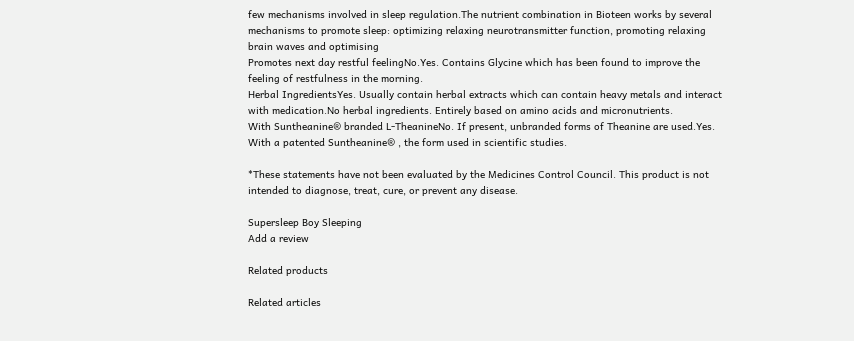few mechanisms involved in sleep regulation.The nutrient combination in Bioteen works by several mechanisms to promote sleep: optimizing relaxing neurotransmitter function, promoting relaxing brain waves and optimising
Promotes next day restful feelingNo.Yes. Contains Glycine which has been found to improve the feeling of restfulness in the morning.
Herbal IngredientsYes. Usually contain herbal extracts which can contain heavy metals and interact with medication.No herbal ingredients. Entirely based on amino acids and micronutrients.
With Suntheanine® branded L-TheanineNo. If present, unbranded forms of Theanine are used.Yes. With a patented Suntheanine® , the form used in scientific studies.

*These statements have not been evaluated by the Medicines Control Council. This product is not intended to diagnose, treat, cure, or prevent any disease.

Supersleep Boy Sleeping
Add a review

Related products

Related articles